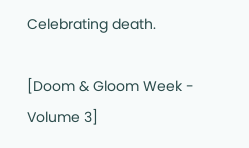Celebrating death.

[Doom & Gloom Week - Volume 3]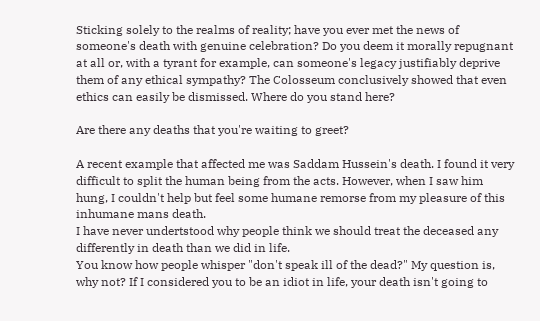Sticking solely to the realms of reality; have you ever met the news of someone's death with genuine celebration? Do you deem it morally repugnant at all or, with a tyrant for example, can someone's legacy justifiably deprive them of any ethical sympathy? The Colosseum conclusively showed that even ethics can easily be dismissed. Where do you stand here?

Are there any deaths that you're waiting to greet?

A recent example that affected me was Saddam Hussein's death. I found it very difficult to split the human being from the acts. However, when I saw him hung, I couldn't help but feel some humane remorse from my pleasure of this inhumane mans death.
I have never undertstood why people think we should treat the deceased any differently in death than we did in life.
You know how people whisper "don't speak ill of the dead?" My question is, why not? If I considered you to be an idiot in life, your death isn't going to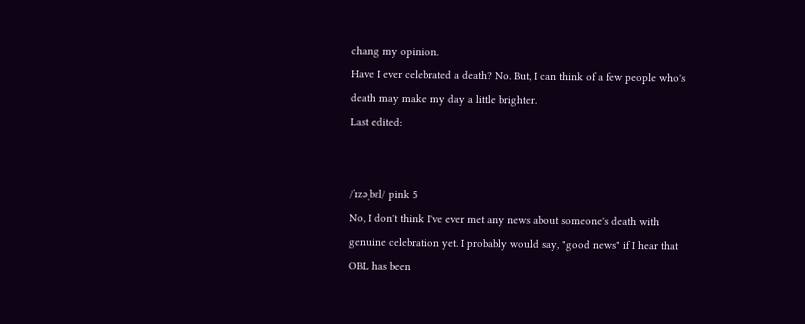chang my opinion.
Have I ever celebrated a death? No. But, I can think of a few people who's death may make my day a little brighter.
Last edited:


/ˈɪzəˌbɛl/ pink 5
No, I don't think I've ever met any news about someone's death with genuine celebration yet. I probably would say, "good news" if I hear that OBL has been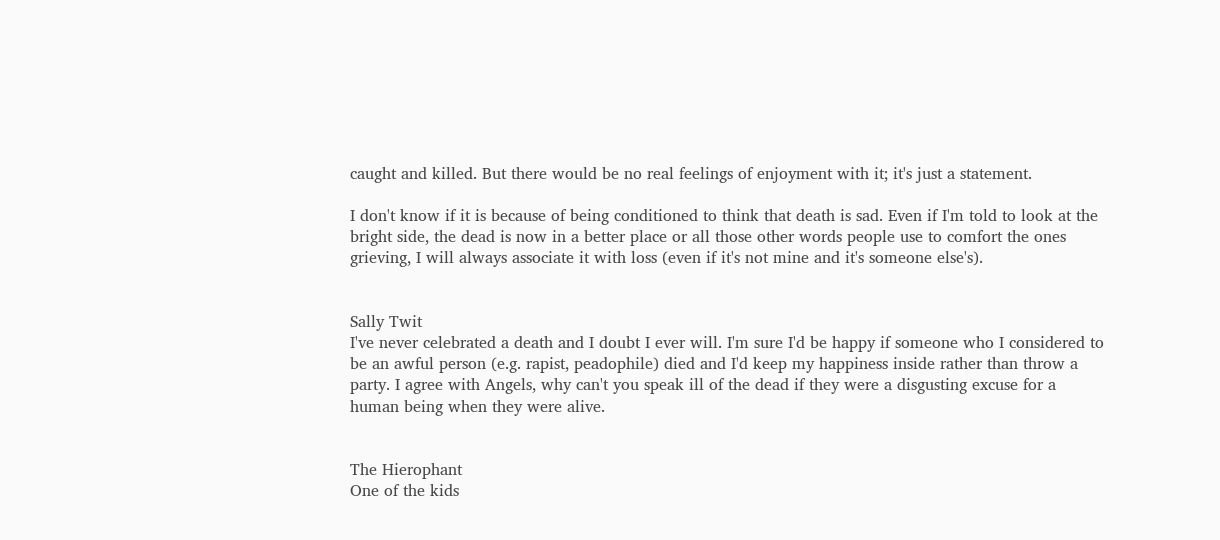caught and killed. But there would be no real feelings of enjoyment with it; it's just a statement.

I don't know if it is because of being conditioned to think that death is sad. Even if I'm told to look at the bright side, the dead is now in a better place or all those other words people use to comfort the ones grieving, I will always associate it with loss (even if it's not mine and it's someone else's).


Sally Twit
I've never celebrated a death and I doubt I ever will. I'm sure I'd be happy if someone who I considered to be an awful person (e.g. rapist, peadophile) died and I'd keep my happiness inside rather than throw a party. I agree with Angels, why can't you speak ill of the dead if they were a disgusting excuse for a human being when they were alive.


The Hierophant
One of the kids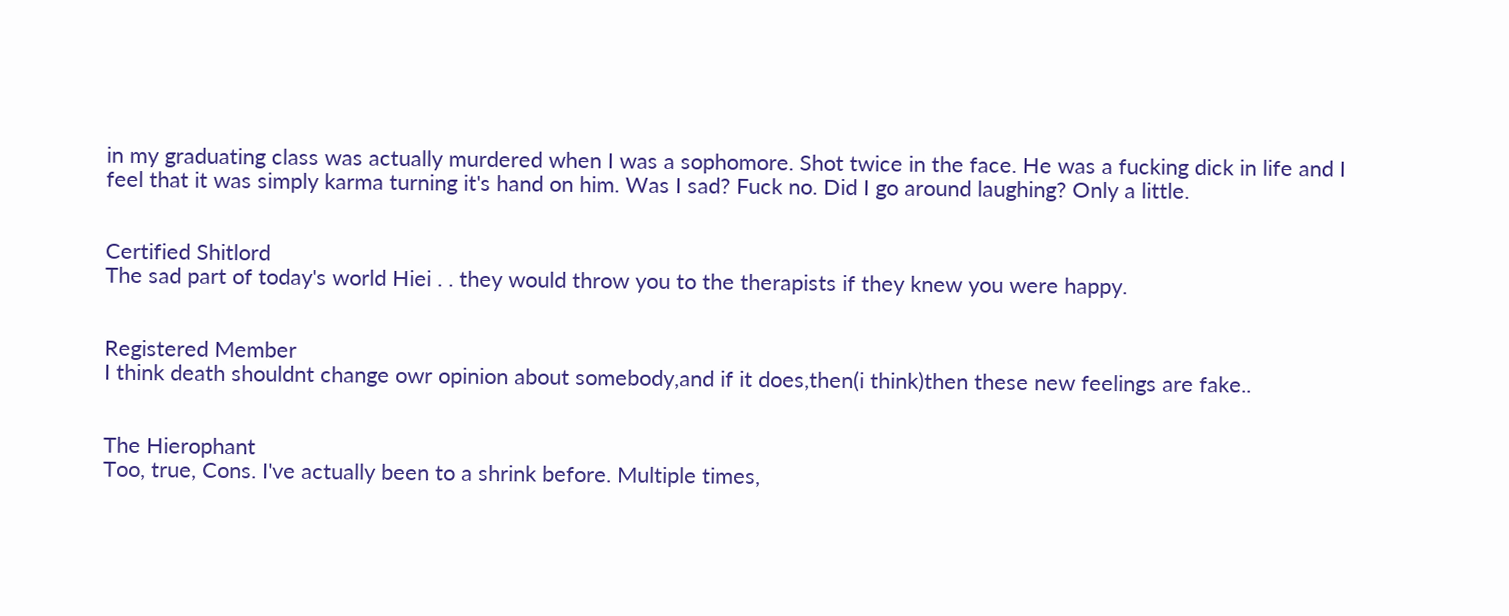in my graduating class was actually murdered when I was a sophomore. Shot twice in the face. He was a fucking dick in life and I feel that it was simply karma turning it's hand on him. Was I sad? Fuck no. Did I go around laughing? Only a little.


Certified Shitlord
The sad part of today's world Hiei . . they would throw you to the therapists if they knew you were happy.


Registered Member
I think death shouldnt change owr opinion about somebody,and if it does,then(i think)then these new feelings are fake..


The Hierophant
Too, true, Cons. I've actually been to a shrink before. Multiple times,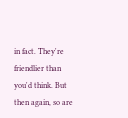in fact. They're friendlier than you'd think. But then again, so are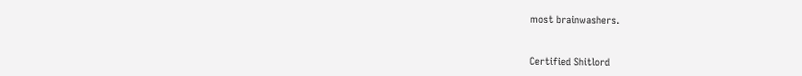most brainwashers.


Certified Shitlord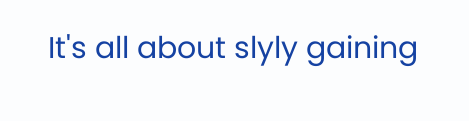It's all about slyly gaining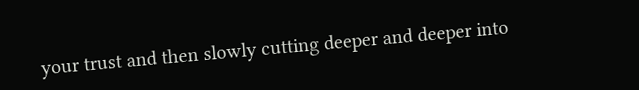your trust and then slowly cutting deeper and deeper into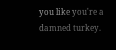you like you're a damned turkey.